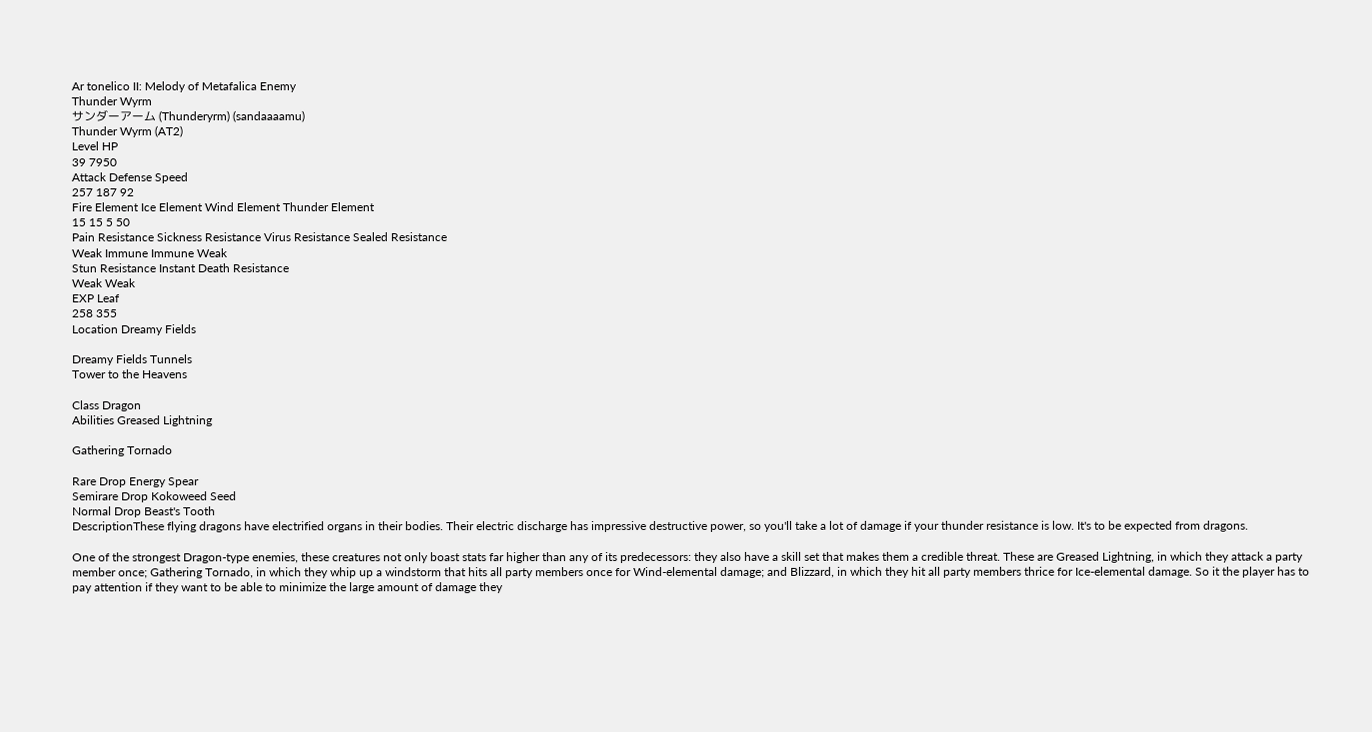Ar tonelico II: Melody of Metafalica Enemy
Thunder Wyrm
サンダーアーム (Thunderyrm) (sandaaaamu)
Thunder Wyrm (AT2)
Level HP
39 7950
Attack Defense Speed
257 187 92
Fire Element Ice Element Wind Element Thunder Element
15 15 5 50
Pain Resistance Sickness Resistance Virus Resistance Sealed Resistance
Weak Immune Immune Weak
Stun Resistance Instant Death Resistance
Weak Weak
EXP Leaf
258 355
Location Dreamy Fields

Dreamy Fields Tunnels
Tower to the Heavens

Class Dragon
Abilities Greased Lightning

Gathering Tornado

Rare Drop Energy Spear
Semirare Drop Kokoweed Seed
Normal Drop Beast's Tooth
DescriptionThese flying dragons have electrified organs in their bodies. Their electric discharge has impressive destructive power, so you'll take a lot of damage if your thunder resistance is low. It's to be expected from dragons.

One of the strongest Dragon-type enemies, these creatures not only boast stats far higher than any of its predecessors: they also have a skill set that makes them a credible threat. These are Greased Lightning, in which they attack a party member once; Gathering Tornado, in which they whip up a windstorm that hits all party members once for Wind-elemental damage; and Blizzard, in which they hit all party members thrice for Ice-elemental damage. So it the player has to pay attention if they want to be able to minimize the large amount of damage they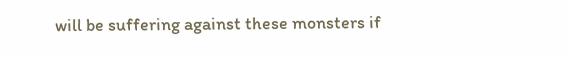will be suffering against these monsters if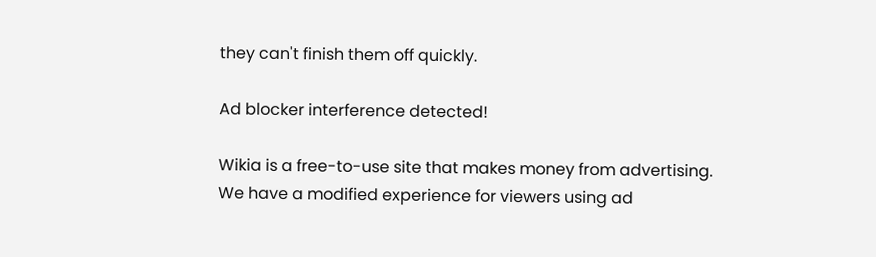they can't finish them off quickly.

Ad blocker interference detected!

Wikia is a free-to-use site that makes money from advertising. We have a modified experience for viewers using ad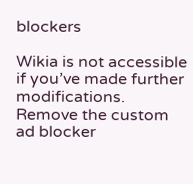blockers

Wikia is not accessible if you’ve made further modifications. Remove the custom ad blocker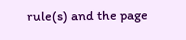rule(s) and the page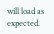will load as expected.